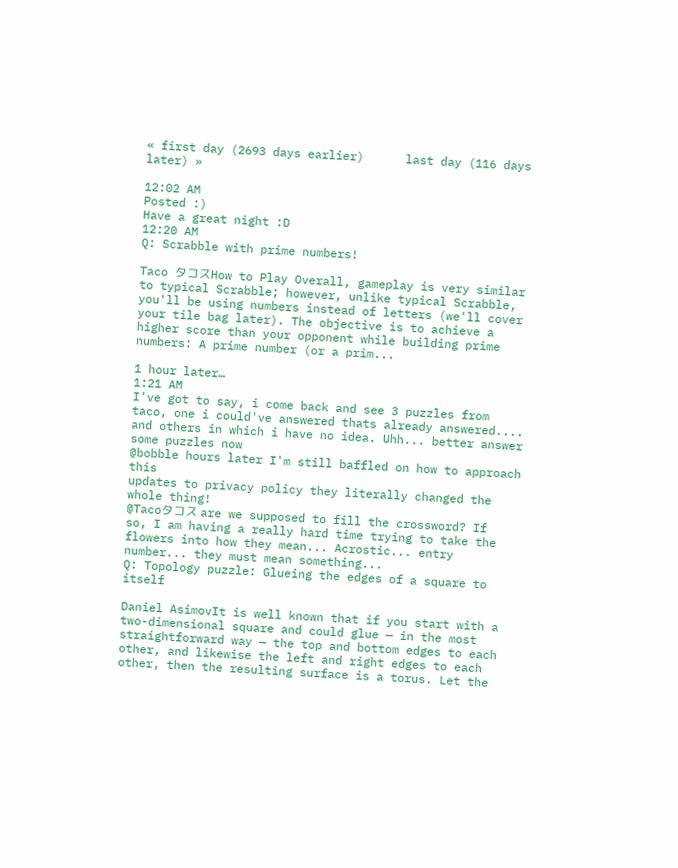« first day (2693 days earlier)      last day (116 days later) »

12:02 AM
Posted :)
Have a great night :D
12:20 AM
Q: Scrabble with prime numbers!

Taco タコスHow to Play Overall, gameplay is very similar to typical Scrabble; however, unlike typical Scrabble, you'll be using numbers instead of letters (we'll cover your tile bag later). The objective is to achieve a higher score than your opponent while building prime numbers: A prime number (or a prim...

1 hour later…
1:21 AM
I've got to say, i come back and see 3 puzzles from taco, one i could've answered thats already answered.... and others in which i have no idea. Uhh... better answer some puzzles now
@bobble hours later I'm still baffled on how to approach this
updates to privacy policy they literally changed the whole thing!
@Tacoタコス are we supposed to fill the crossword? If so, I am having a really hard time trying to take the flowers into how they mean... Acrostic... entry number... they must mean something...
Q: Topology puzzle: Glueing the edges of a square to itself

Daniel AsimovIt is well known that if you start with a two-dimensional square and could glue — in the most straightforward way — the top and bottom edges to each other, and likewise the left and right edges to each other, then the resulting surface is a torus. Let the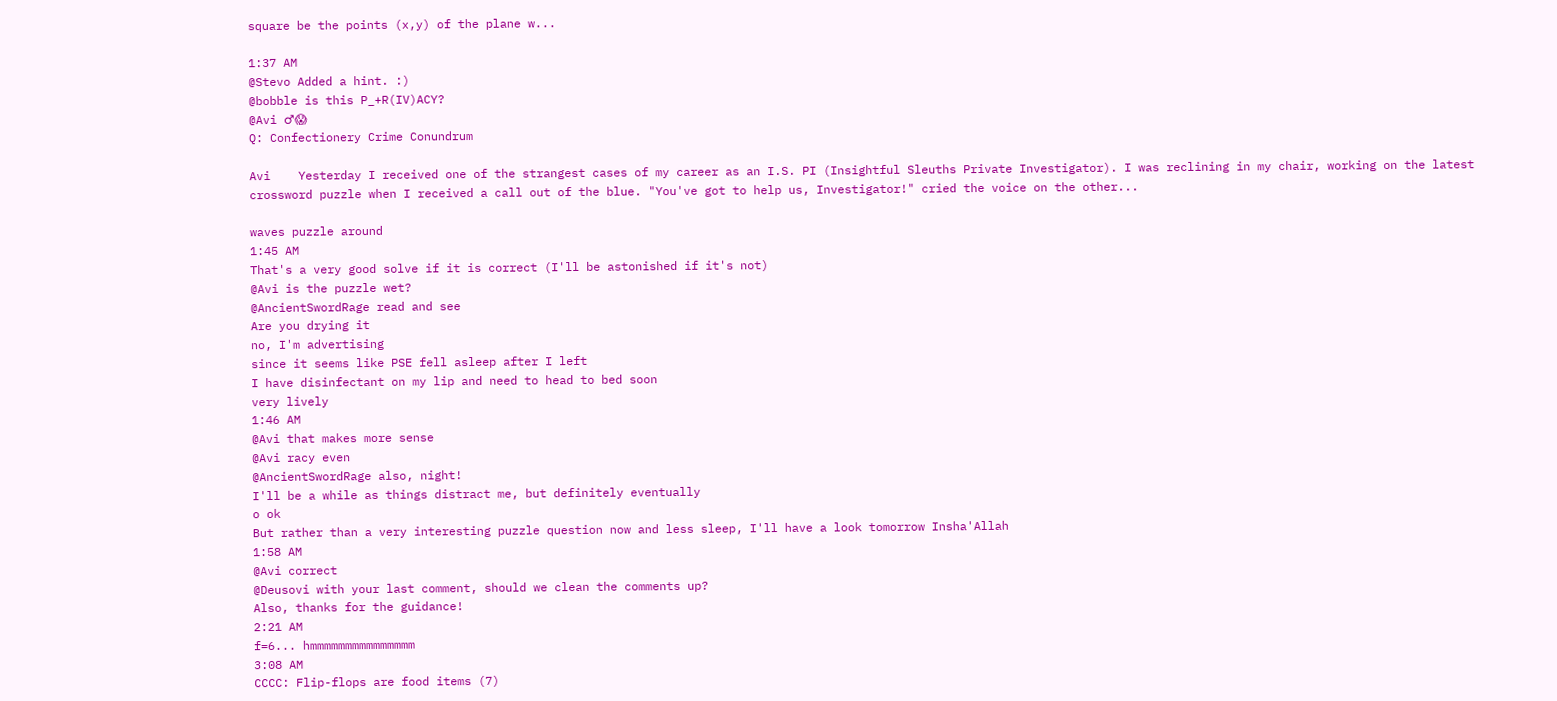square be the points (x,y) of the plane w...

1:37 AM
@Stevo Added a hint. :)
@bobble is this P_+R(IV)ACY?
@Avi ♂😱
Q: Confectionery Crime Conundrum

Avi    Yesterday I received one of the strangest cases of my career as an I.S. PI (Insightful Sleuths Private Investigator). I was reclining in my chair, working on the latest crossword puzzle when I received a call out of the blue. "You've got to help us, Investigator!" cried the voice on the other...

waves puzzle around
1:45 AM
That's a very good solve if it is correct (I'll be astonished if it's not)
@Avi is the puzzle wet?
@AncientSwordRage read and see
Are you drying it
no, I'm advertising
since it seems like PSE fell asleep after I left
I have disinfectant on my lip and need to head to bed soon
very lively
1:46 AM
@Avi that makes more sense
@Avi racy even
@AncientSwordRage also, night!
I'll be a while as things distract me, but definitely eventually
o ok
But rather than a very interesting puzzle question now and less sleep, I'll have a look tomorrow Insha'Allah
1:58 AM
@Avi correct
@Deusovi with your last comment, should we clean the comments up?
Also, thanks for the guidance!
2:21 AM
f=6... hmmmmmmmmmmmmmmm
3:08 AM
CCCC: Flip-flops are food items (7)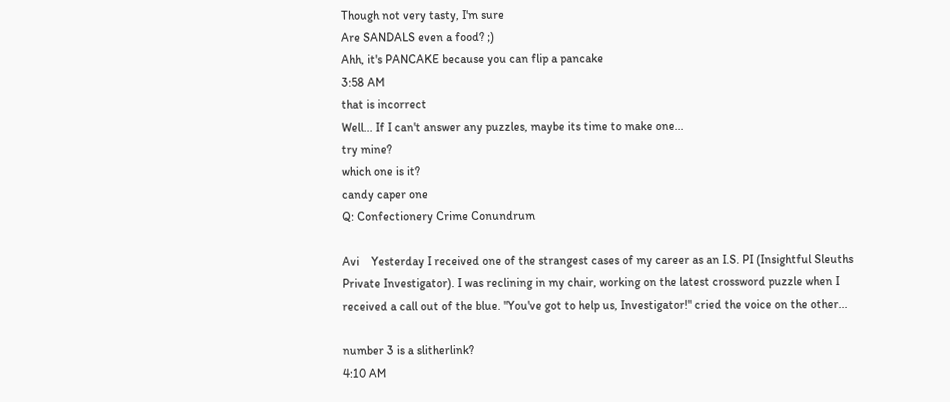Though not very tasty, I'm sure
Are SANDALS even a food? ;)
Ahh, it's PANCAKE because you can flip a pancake
3:58 AM
that is incorrect
Well... If I can't answer any puzzles, maybe its time to make one...
try mine?
which one is it?
candy caper one
Q: Confectionery Crime Conundrum

Avi    Yesterday I received one of the strangest cases of my career as an I.S. PI (Insightful Sleuths Private Investigator). I was reclining in my chair, working on the latest crossword puzzle when I received a call out of the blue. "You've got to help us, Investigator!" cried the voice on the other...

number 3 is a slitherlink?
4:10 AM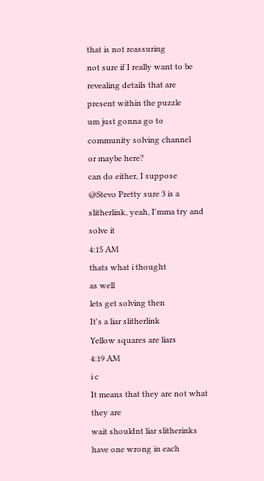that is not reassuring
not sure if I really want to be revealing details that are
present within the puzzle
um just gonna go to community solving channel
or maybe here?
can do either, I suppose
@Stevo Pretty sure 3 is a slitherlink, yeah, I'mma try and solve it
4:15 AM
thats what i thought
as well
lets get solving then
It's a liar slitherlink
Yellow squares are liars
4:19 AM
i c
It means that they are not what they are
wait shouldnt liar slitherinks have one wrong in each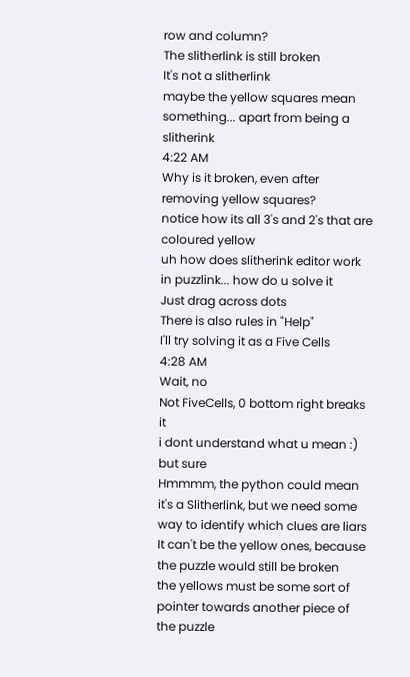row and column?
The slitherlink is still broken
It's not a slitherlink
maybe the yellow squares mean something... apart from being a slitherink
4:22 AM
Why is it broken, even after removing yellow squares?
notice how its all 3's and 2's that are coloured yellow
uh how does slitherink editor work in puzzlink... how do u solve it
Just drag across dots
There is also rules in "Help"
I'll try solving it as a Five Cells
4:28 AM
Wait, no
Not FiveCells, 0 bottom right breaks it
i dont understand what u mean :)
but sure
Hmmmm, the python could mean it's a Slitherlink, but we need some way to identify which clues are liars
It can't be the yellow ones, because the puzzle would still be broken
the yellows must be some sort of pointer towards another piece of the puzzle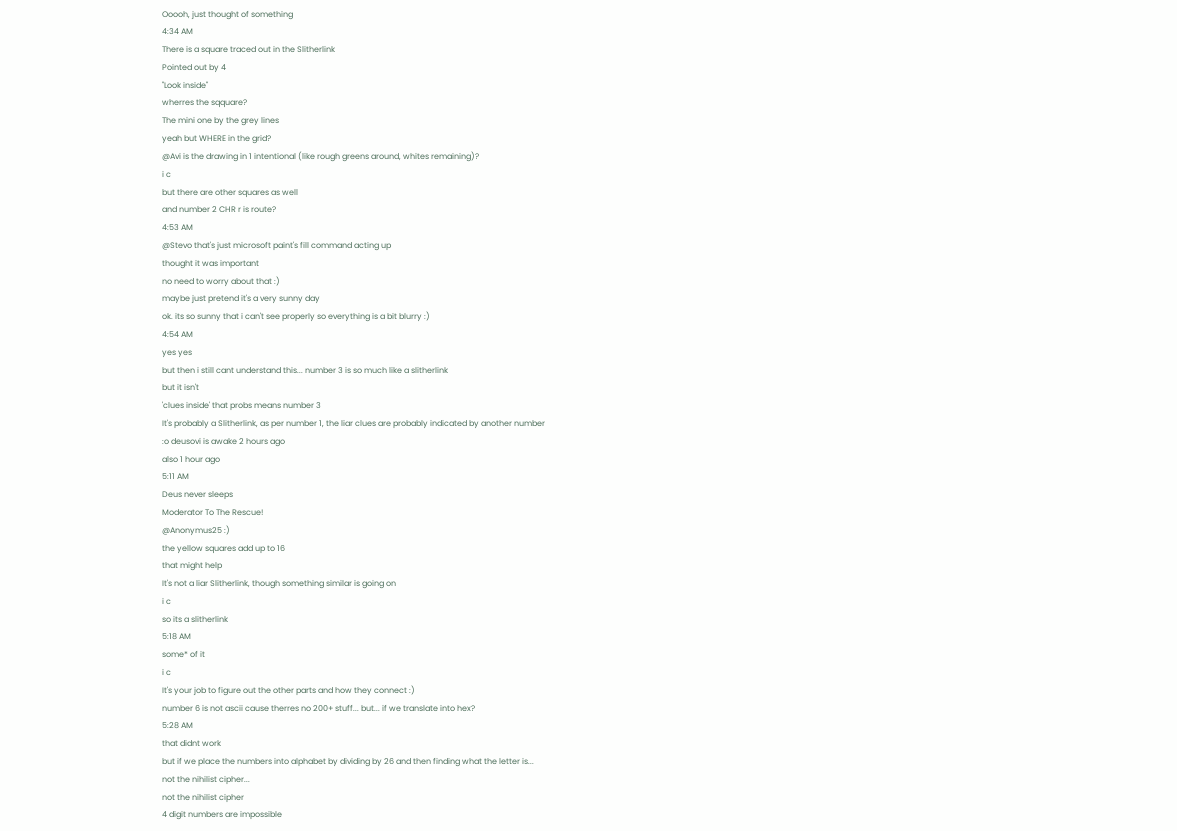Ooooh, just thought of something
4:34 AM
There is a square traced out in the Slitherlink
Pointed out by 4
"Look inside"
wherres the sqquare?
The mini one by the grey lines
yeah but WHERE in the grid?
@Avi is the drawing in 1 intentional (like rough greens around, whites remaining)?
i c
but there are other squares as well
and number 2 CHR r is route?
4:53 AM
@Stevo that's just microsoft paint's fill command acting up
thought it was important
no need to worry about that :)
maybe just pretend it's a very sunny day
ok. its so sunny that i can't see properly so everything is a bit blurry :)
4:54 AM
yes yes
but then i still cant understand this... number 3 is so much like a slitherlink
but it isn't
'clues inside' that probs means number 3
It's probably a Slitherlink, as per number 1, the liar clues are probably indicated by another number
:o deusovi is awake 2 hours ago
also 1 hour ago
5:11 AM
Deus never sleeps
Moderator To The Rescue!
@Anonymus25 :)
the yellow squares add up to 16
that might help
It's not a liar Slitherlink, though something similar is going on
i c
so its a slitherlink
5:18 AM
some* of it
i c
It's your job to figure out the other parts and how they connect :)
number 6 is not ascii cause therres no 200+ stuff... but... if we translate into hex?
5:28 AM
that didnt work
but if we place the numbers into alphabet by dividing by 26 and then finding what the letter is...
not the nihilist cipher...
not the nihilist cipher
4 digit numbers are impossible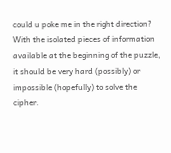could u poke me in the right direction?
With the isolated pieces of information available at the beginning of the puzzle, it should be very hard (possibly) or impossible (hopefully) to solve the cipher.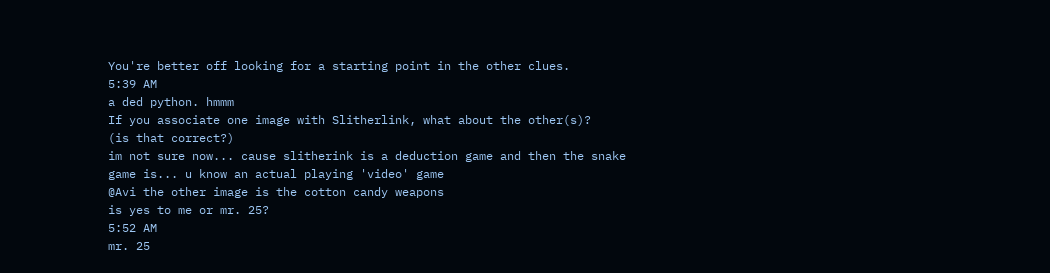You're better off looking for a starting point in the other clues.
5:39 AM
a ded python. hmmm
If you associate one image with Slitherlink, what about the other(s)?
(is that correct?)
im not sure now... cause slitherink is a deduction game and then the snake game is... u know an actual playing 'video' game
@Avi the other image is the cotton candy weapons
is yes to me or mr. 25?
5:52 AM
mr. 25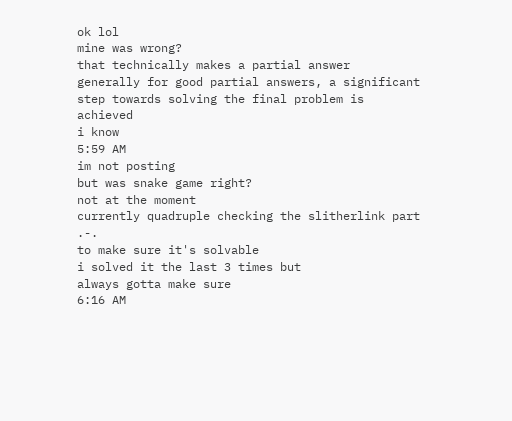ok lol
mine was wrong?
that technically makes a partial answer
generally for good partial answers, a significant step towards solving the final problem is achieved
i know
5:59 AM
im not posting
but was snake game right?
not at the moment
currently quadruple checking the slitherlink part .-.
to make sure it's solvable
i solved it the last 3 times but
always gotta make sure
6:16 AM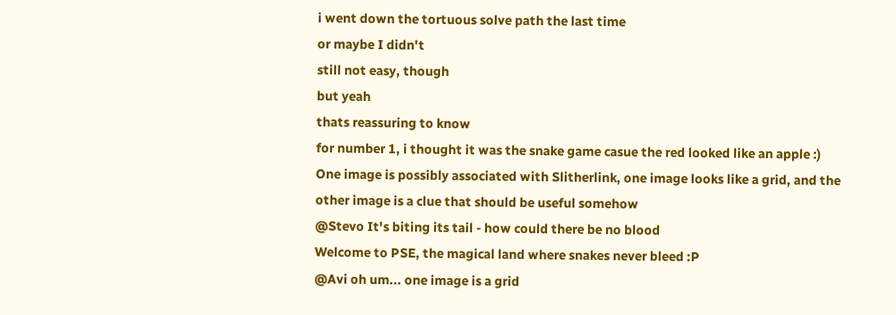i went down the tortuous solve path the last time
or maybe I didn't
still not easy, though
but yeah
thats reassuring to know
for number 1, i thought it was the snake game casue the red looked like an apple :)
One image is possibly associated with Slitherlink, one image looks like a grid, and the other image is a clue that should be useful somehow
@Stevo It's biting its tail - how could there be no blood
Welcome to PSE, the magical land where snakes never bleed :P
@Avi oh um... one image is a grid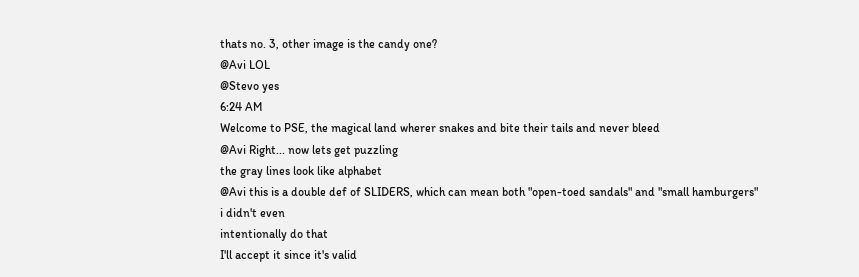thats no. 3, other image is the candy one?
@Avi LOL
@Stevo yes
6:24 AM
Welcome to PSE, the magical land wherer snakes and bite their tails and never bleed
@Avi Right... now lets get puzzling
the gray lines look like alphabet
@Avi this is a double def of SLIDERS, which can mean both "open-toed sandals" and "small hamburgers"
i didn't even
intentionally do that
I'll accept it since it's valid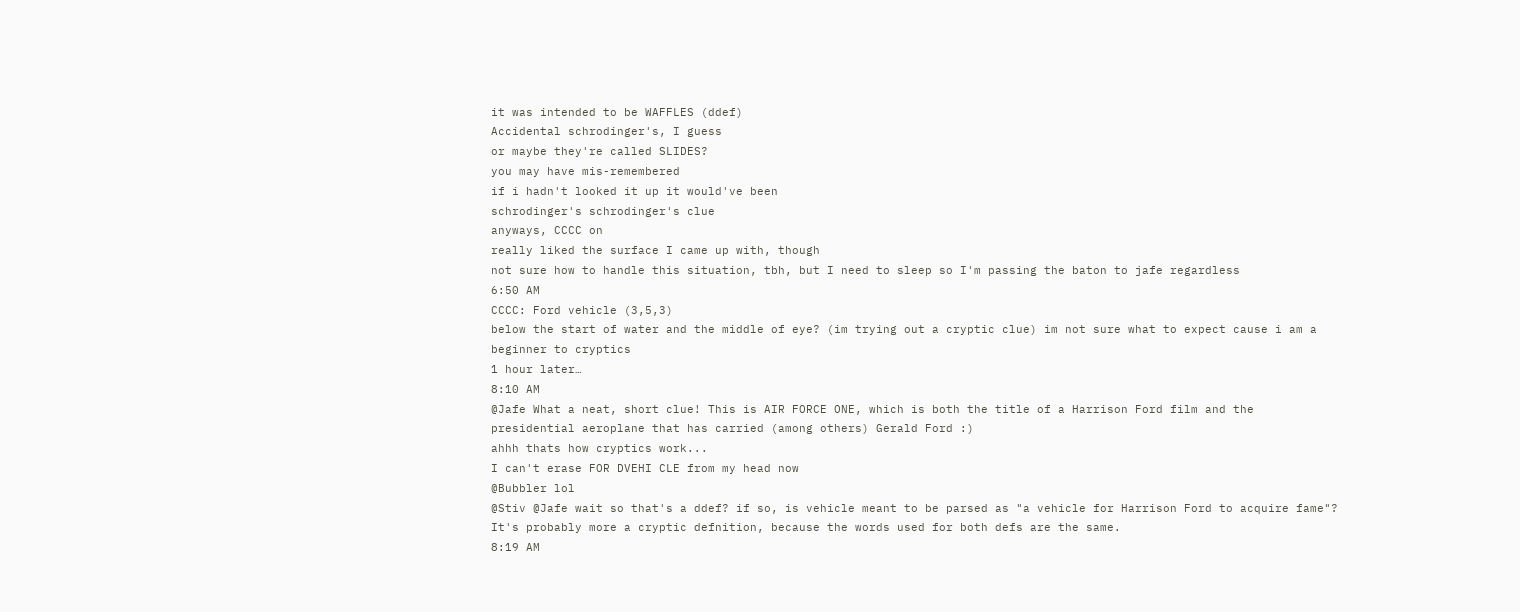it was intended to be WAFFLES (ddef)
Accidental schrodinger's, I guess
or maybe they're called SLIDES?
you may have mis-remembered
if i hadn't looked it up it would've been
schrodinger's schrodinger's clue
anyways, CCCC on
really liked the surface I came up with, though
not sure how to handle this situation, tbh, but I need to sleep so I'm passing the baton to jafe regardless
6:50 AM
CCCC: Ford vehicle (3,5,3)
below the start of water and the middle of eye? (im trying out a cryptic clue) im not sure what to expect cause i am a beginner to cryptics
1 hour later…
8:10 AM
@Jafe What a neat, short clue! This is AIR FORCE ONE, which is both the title of a Harrison Ford film and the presidential aeroplane that has carried (among others) Gerald Ford :)
ahhh thats how cryptics work...
I can't erase FOR DVEHI CLE from my head now
@Bubbler lol
@Stiv @Jafe wait so that's a ddef? if so, is vehicle meant to be parsed as "a vehicle for Harrison Ford to acquire fame"?
It's probably more a cryptic defnition, because the words used for both defs are the same.
8:19 AM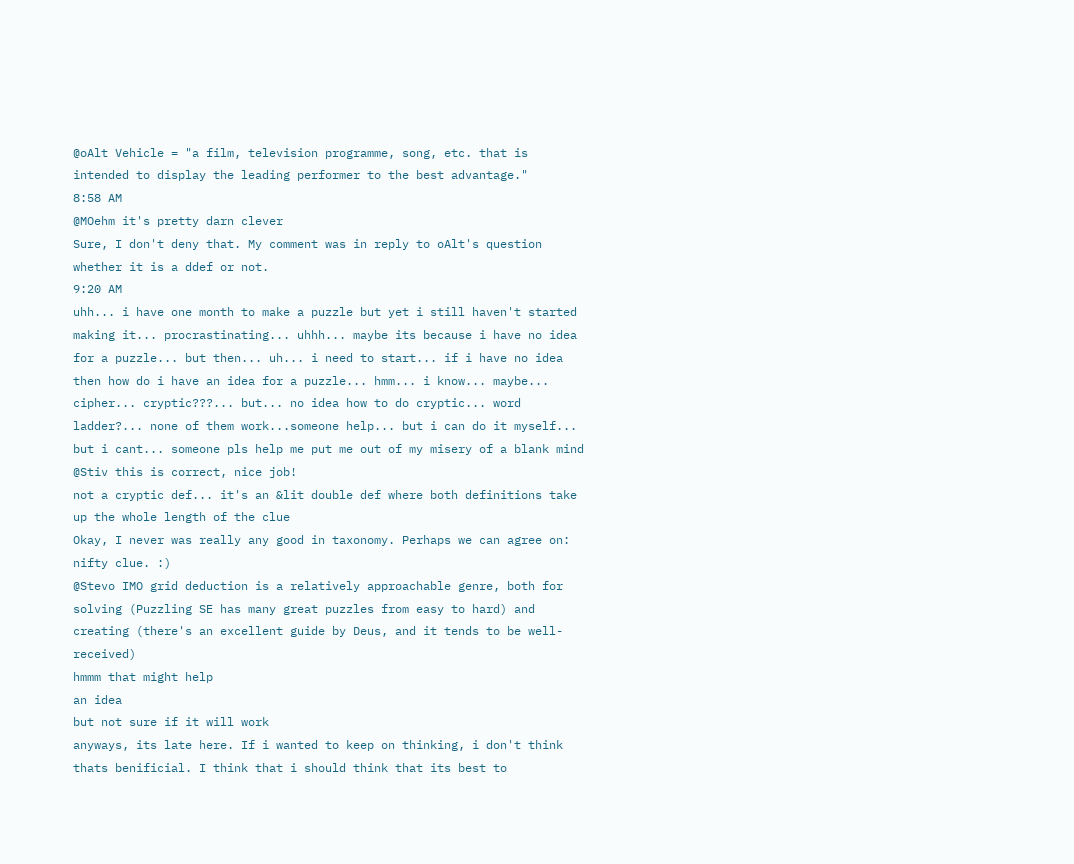@oAlt Vehicle = "a film, television programme, song, etc. that is intended to display the leading performer to the best advantage."
8:58 AM
@MOehm it's pretty darn clever
Sure, I don't deny that. My comment was in reply to oAlt's question whether it is a ddef or not.
9:20 AM
uhh... i have one month to make a puzzle but yet i still haven't started making it... procrastinating... uhhh... maybe its because i have no idea for a puzzle... but then... uh... i need to start... if i have no idea then how do i have an idea for a puzzle... hmm... i know... maybe... cipher... cryptic???... but... no idea how to do cryptic... word ladder?... none of them work...someone help... but i can do it myself... but i cant... someone pls help me put me out of my misery of a blank mind
@Stiv this is correct, nice job!
not a cryptic def... it's an &lit double def where both definitions take up the whole length of the clue
Okay, I never was really any good in taxonomy. Perhaps we can agree on: nifty clue. :)
@Stevo IMO grid deduction is a relatively approachable genre, both for solving (Puzzling SE has many great puzzles from easy to hard) and creating (there's an excellent guide by Deus, and it tends to be well-received)
hmmm that might help
an idea
but not sure if it will work
anyways, its late here. If i wanted to keep on thinking, i don't think thats benificial. I think that i should think that its best to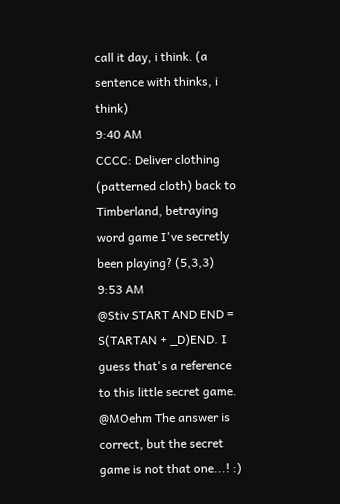call it day, i think. (a sentence with thinks, i think)
9:40 AM
CCCC: Deliver clothing (patterned cloth) back to Timberland, betraying word game I've secretly been playing? (5,3,3)
9:53 AM
@Stiv START AND END = S(TARTAN + _D)END. I guess that's a reference to this little secret game.
@MOehm The answer is correct, but the secret game is not that one...! :)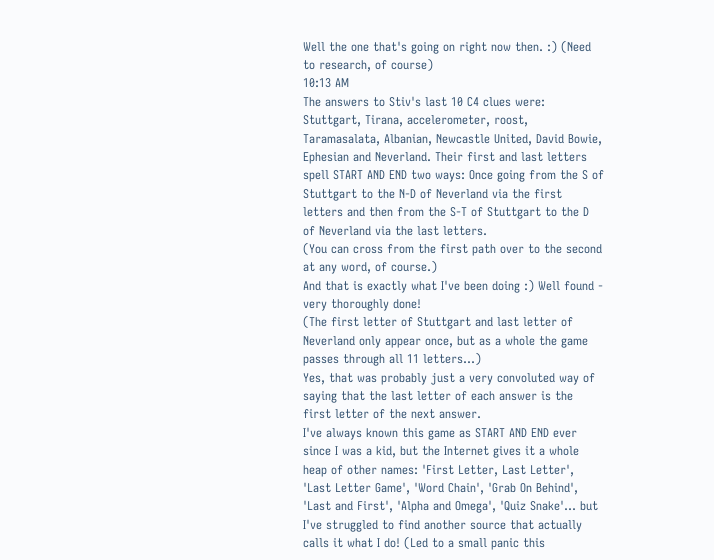Well the one that's going on right now then. :) (Need to research, of course)
10:13 AM
The answers to Stiv's last 10 C4 clues were: Stuttgart, Tirana, accelerometer, roost, Taramasalata, Albanian, Newcastle United, David Bowie, Ephesian and Neverland. Their first and last letters spell START AND END two ways: Once going from the S of Stuttgart to the N-D of Neverland via the first letters and then from the S-T of Stuttgart to the D of Neverland via the last letters.
(You can cross from the first path over to the second at any word, of course.)
And that is exactly what I've been doing :) Well found - very thoroughly done!
(The first letter of Stuttgart and last letter of Neverland only appear once, but as a whole the game passes through all 11 letters...)
Yes, that was probably just a very convoluted way of saying that the last letter of each answer is the first letter of the next answer.
I've always known this game as START AND END ever since I was a kid, but the Internet gives it a whole heap of other names: 'First Letter, Last Letter', 'Last Letter Game', 'Word Chain', 'Grab On Behind', 'Last and First', 'Alpha and Omega', 'Quiz Snake'... but I've struggled to find another source that actually calls it what I do! (Led to a small panic this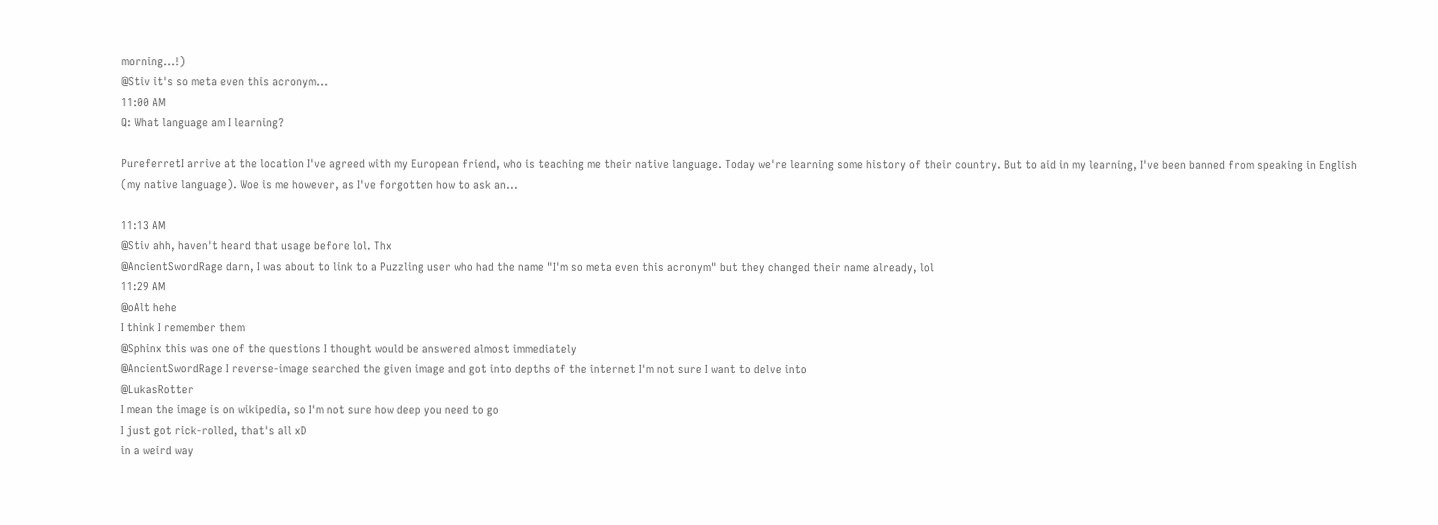morning...!)
@Stiv it's so meta even this acronym...
11:00 AM
Q: What language am I learning?

PureferretI arrive at the location I've agreed with my European friend, who is teaching me their native language. Today we're learning some history of their country. But to aid in my learning, I've been banned from speaking in English (my native language). Woe is me however, as I've forgotten how to ask an...

11:13 AM
@Stiv ahh, haven't heard that usage before lol. Thx
@AncientSwordRage darn, I was about to link to a Puzzling user who had the name "I'm so meta even this acronym" but they changed their name already, lol
11:29 AM
@oAlt hehe
I think I remember them
@Sphinx this was one of the questions I thought would be answered almost immediately
@AncientSwordRage I reverse-image searched the given image and got into depths of the internet I'm not sure I want to delve into
@LukasRotter
I mean the image is on wikipedia, so I'm not sure how deep you need to go
I just got rick-rolled, that's all xD
in a weird way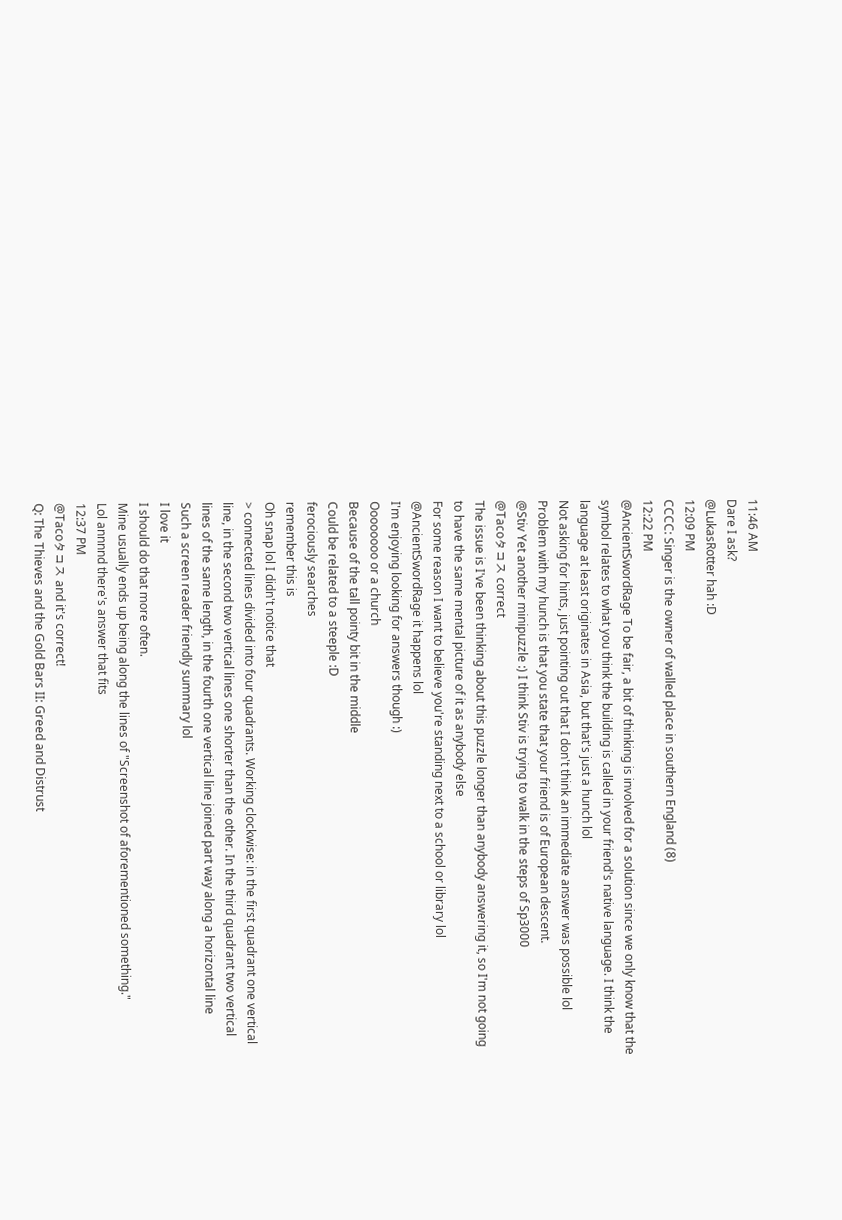11:46 AM
Dare I ask?
@LukasRotter hah :D
12:09 PM
CCCC: Singer is the owner of walled place in southern England (8)
12:22 PM
@AncientSwordRage To be fair, a bit of thinking is involved for a solution since we only know that the symbol relates to what you think the building is called in your friend's native language. I think the language at least originates in Asia, but that's just a hunch lol
Not asking for hints, just pointing out that I don't think an immediate answer was possible lol
Problem with my hunch is that you state that your friend is of European descent.
@Stiv Yet another minipuzzle :) I think Stiv is trying to walk in the steps of Sp3000
@Tacoタコス correct
The issue is I've been thinking about this puzzle longer than anybody answering it, so I'm not going to have the same mental picture of it as anybody else
For some reason I want to believe you're standing next to a school or library lol
@AncientSwordRage it happens lol
I'm enjoying looking for answers though :)
Oooooooo or a church
Because of the tall pointy bit in the middle
Could be related to a steeple :D
ferociously searches
remember this is
Oh snap lol I didn't notice that
> connected lines divided into four quadrants. Working clockwise: in the first quadrant one vertical line, in the second two vertical lines one shorter than the other. In the third quadrant two vertical lines of the same length, in the fourth one vertical line joined part way along a horizontal line
Such a screen reader friendly summary lol
I love it
I should do that more often.
Mine usually ends up being along the lines of "Screenshot of aforementioned something."
Lol annnnd there's answer that fits
12:37 PM
@Tacoタコス and it's correct!
Q: The Thieves and the Gold Bars II: Greed and Distrust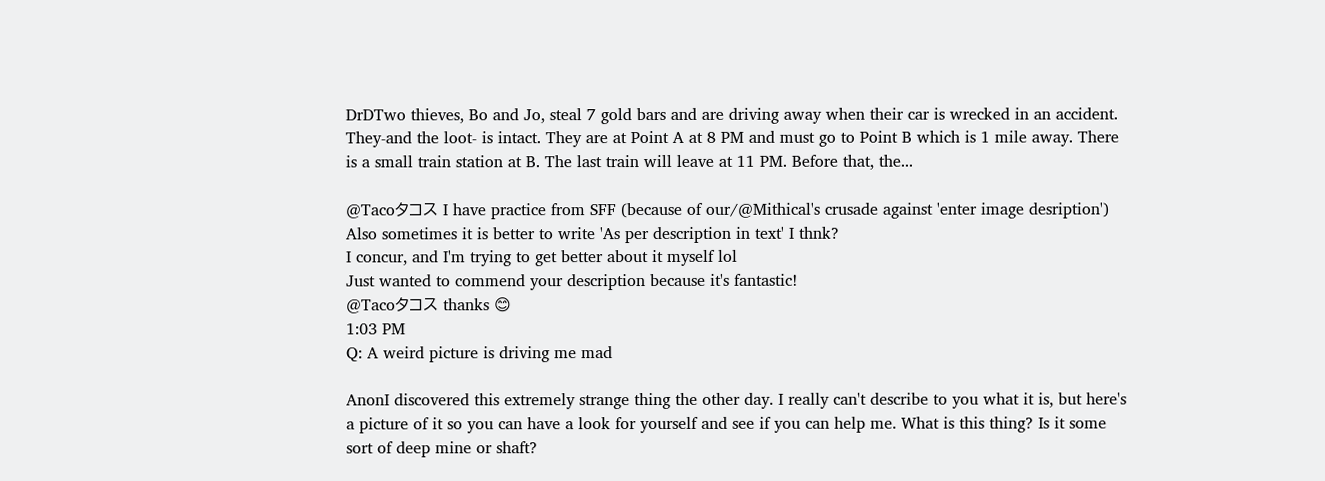DrDTwo thieves, Bo and Jo, steal 7 gold bars and are driving away when their car is wrecked in an accident. They-and the loot- is intact. They are at Point A at 8 PM and must go to Point B which is 1 mile away. There is a small train station at B. The last train will leave at 11 PM. Before that, the...

@Tacoタコス I have practice from SFF (because of our/@Mithical's crusade against 'enter image desription')
Also sometimes it is better to write 'As per description in text' I thnk?
I concur, and I'm trying to get better about it myself lol
Just wanted to commend your description because it's fantastic!
@Tacoタコス thanks 😊
1:03 PM
Q: A weird picture is driving me mad

AnonI discovered this extremely strange thing the other day. I really can't describe to you what it is, but here's a picture of it so you can have a look for yourself and see if you can help me. What is this thing? Is it some sort of deep mine or shaft?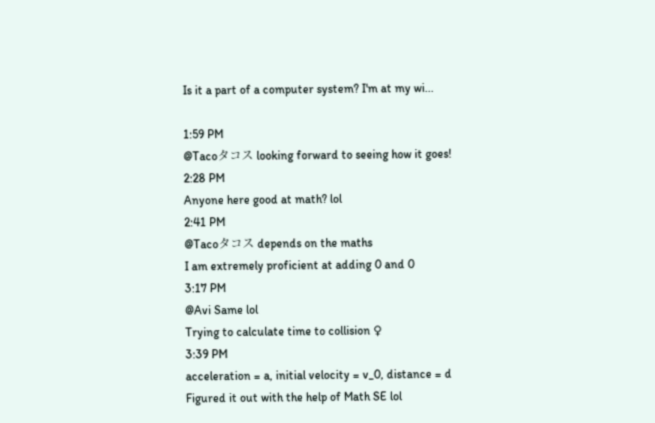Is it a part of a computer system? I'm at my wi...

1:59 PM
@Tacoタコス looking forward to seeing how it goes!
2:28 PM
Anyone here good at math? lol
2:41 PM
@Tacoタコス depends on the maths
I am extremely proficient at adding 0 and 0
3:17 PM
@Avi Same lol
Trying to calculate time to collision ♀
3:39 PM
acceleration = a, initial velocity = v_0, distance = d
Figured it out with the help of Math SE lol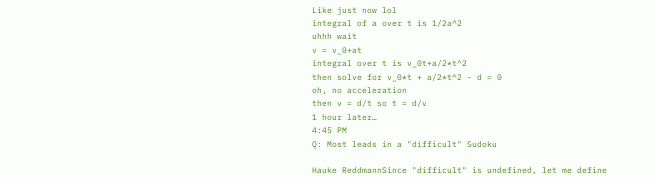Like just now lol
integral of a over t is 1/2a^2
uhhh wait
v = v_0+at
integral over t is v_0t+a/2*t^2
then solve for v_0*t + a/2*t^2 - d = 0
oh, no acceleration
then v = d/t so t = d/v
1 hour later…
4:45 PM
Q: Most leads in a "difficult" Sudoku

Hauke ReddmannSince "difficult" is undefined, let me define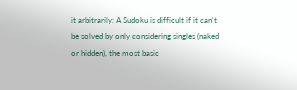it arbitrarily: A Sudoku is difficult if it can't be solved by only considering singles (naked or hidden), the most basic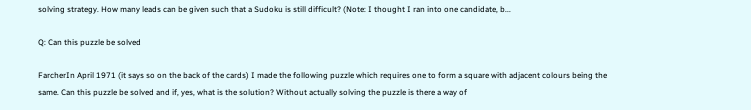solving strategy. How many leads can be given such that a Sudoku is still difficult? (Note: I thought I ran into one candidate, b...

Q: Can this puzzle be solved

FarcherIn April 1971 (it says so on the back of the cards) I made the following puzzle which requires one to form a square with adjacent colours being the same. Can this puzzle be solved and if, yes, what is the solution? Without actually solving the puzzle is there a way of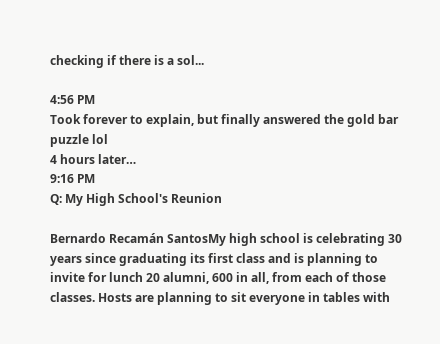checking if there is a sol...

4:56 PM
Took forever to explain, but finally answered the gold bar puzzle lol
4 hours later…
9:16 PM
Q: My High School's Reunion

Bernardo Recamán SantosMy high school is celebrating 30 years since graduating its first class and is planning to invite for lunch 20 alumni, 600 in all, from each of those classes. Hosts are planning to sit everyone in tables with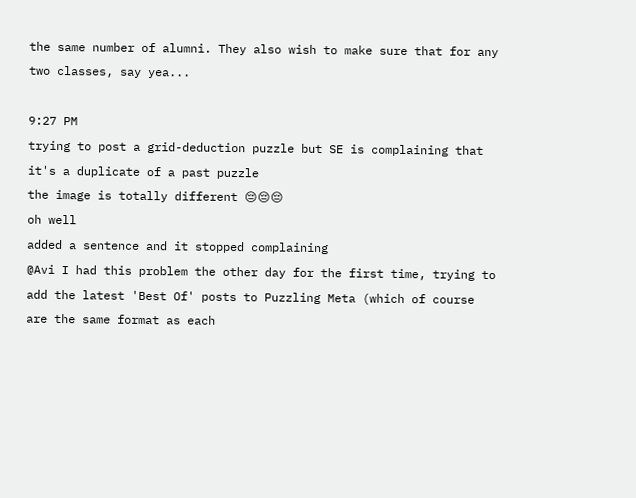the same number of alumni. They also wish to make sure that for any two classes, say yea...

9:27 PM
trying to post a grid-deduction puzzle but SE is complaining that it's a duplicate of a past puzzle
the image is totally different 😔😔😔
oh well
added a sentence and it stopped complaining
@Avi I had this problem the other day for the first time, trying to add the latest 'Best Of' posts to Puzzling Meta (which of course are the same format as each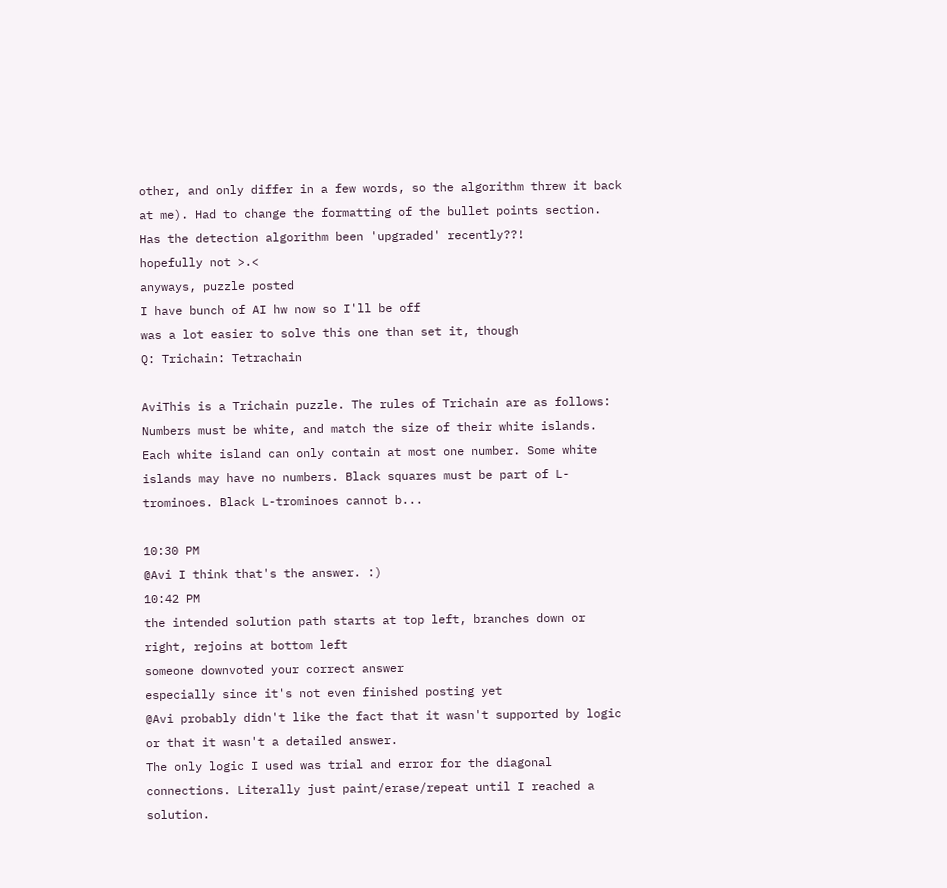other, and only differ in a few words, so the algorithm threw it back at me). Had to change the formatting of the bullet points section. Has the detection algorithm been 'upgraded' recently??!
hopefully not >.<
anyways, puzzle posted
I have bunch of AI hw now so I'll be off
was a lot easier to solve this one than set it, though
Q: Trichain: Tetrachain

AviThis is a Trichain puzzle. The rules of Trichain are as follows: Numbers must be white, and match the size of their white islands. Each white island can only contain at most one number. Some white islands may have no numbers. Black squares must be part of L-trominoes. Black L-trominoes cannot b...

10:30 PM
@Avi I think that's the answer. :)
10:42 PM
the intended solution path starts at top left, branches down or right, rejoins at bottom left
someone downvoted your correct answer
especially since it's not even finished posting yet
@Avi probably didn't like the fact that it wasn't supported by logic or that it wasn't a detailed answer.
The only logic I used was trial and error for the diagonal connections. Literally just paint/erase/repeat until I reached a solution.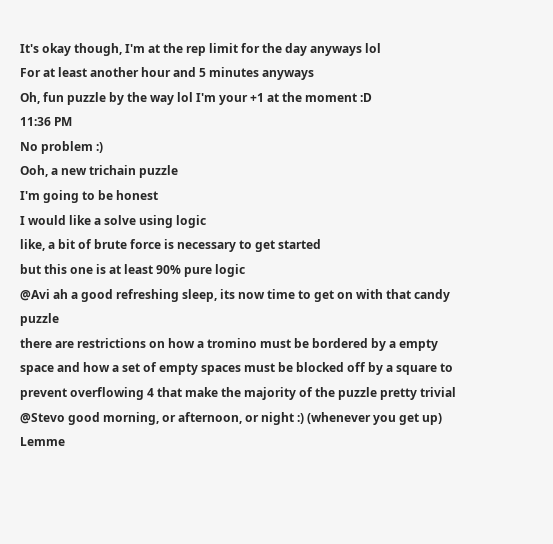It's okay though, I'm at the rep limit for the day anyways lol
For at least another hour and 5 minutes anyways
Oh, fun puzzle by the way lol I'm your +1 at the moment :D
11:36 PM
No problem :)
Ooh, a new trichain puzzle
I'm going to be honest
I would like a solve using logic
like, a bit of brute force is necessary to get started
but this one is at least 90% pure logic
@Avi ah a good refreshing sleep, its now time to get on with that candy puzzle
there are restrictions on how a tromino must be bordered by a empty space and how a set of empty spaces must be blocked off by a square to prevent overflowing 4 that make the majority of the puzzle pretty trivial
@Stevo good morning, or afternoon, or night :) (whenever you get up)
Lemme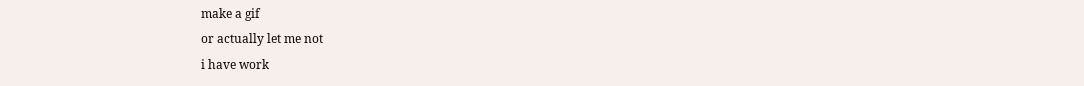make a gif
or actually let me not
i have work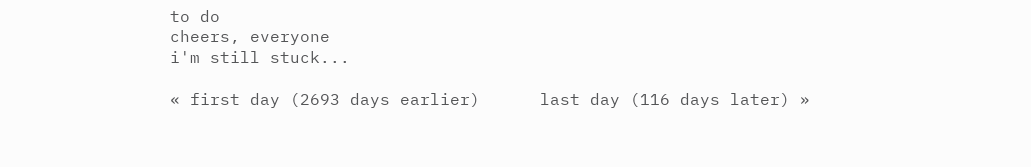to do
cheers, everyone
i'm still stuck...

« first day (2693 days earlier)      last day (116 days later) »